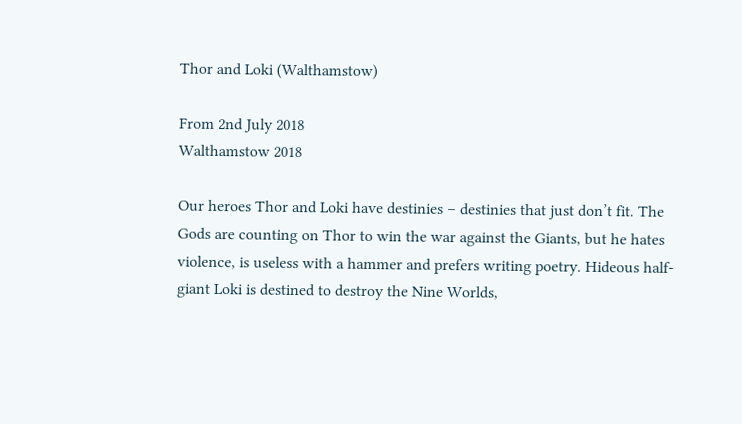Thor and Loki (Walthamstow)

From 2nd July 2018
Walthamstow 2018

Our heroes Thor and Loki have destinies – destinies that just don’t fit. The Gods are counting on Thor to win the war against the Giants, but he hates
violence, is useless with a hammer and prefers writing poetry. Hideous half-giant Loki is destined to destroy the Nine Worlds,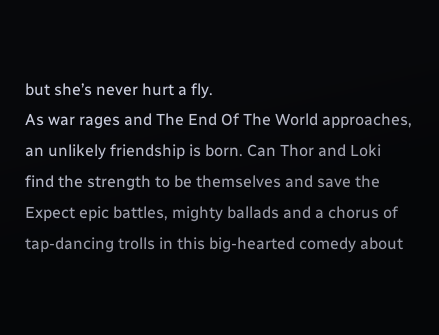but she’s never hurt a fly.
As war rages and The End Of The World approaches, an unlikely friendship is born. Can Thor and Loki find the strength to be themselves and save the
Expect epic battles, mighty ballads and a chorus of tap-dancing trolls in this big-hearted comedy about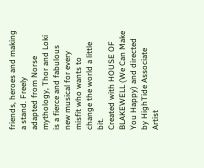friends, heroes and making a stand. Freely
adapted from Norse mythology, Thor and Loki is a fierce and fabulous new musical for every misfit who wants to change the world a little bit.
Created with HOUSE OF BLAKEWELL (We Can Make You Happy) and directed by HighTide Associate Artist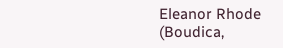Eleanor Rhode (Boudica,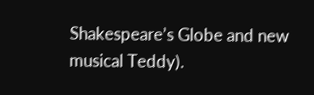Shakespeare’s Globe and new musical Teddy).